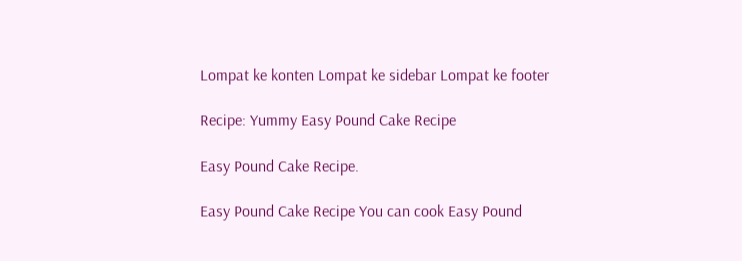Lompat ke konten Lompat ke sidebar Lompat ke footer

Recipe: Yummy Easy Pound Cake Recipe

Easy Pound Cake Recipe.

Easy Pound Cake Recipe You can cook Easy Pound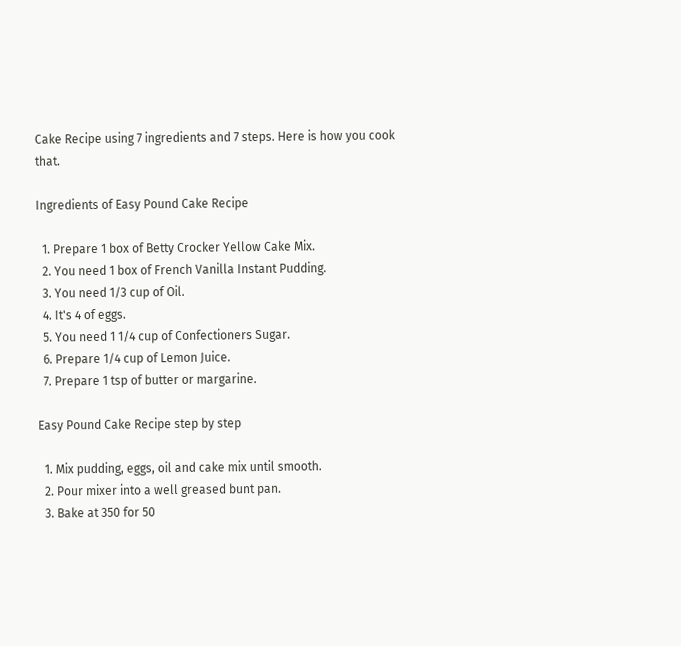Cake Recipe using 7 ingredients and 7 steps. Here is how you cook that.

Ingredients of Easy Pound Cake Recipe

  1. Prepare 1 box of Betty Crocker Yellow Cake Mix.
  2. You need 1 box of French Vanilla Instant Pudding.
  3. You need 1/3 cup of Oil.
  4. It's 4 of eggs.
  5. You need 1 1/4 cup of Confectioners Sugar.
  6. Prepare 1/4 cup of Lemon Juice.
  7. Prepare 1 tsp of butter or margarine.

Easy Pound Cake Recipe step by step

  1. Mix pudding, eggs, oil and cake mix until smooth.
  2. Pour mixer into a well greased bunt pan.
  3. Bake at 350 for 50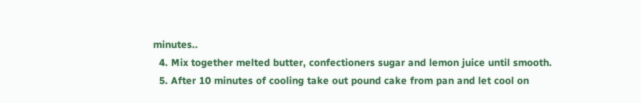minutes..
  4. Mix together melted butter, confectioners sugar and lemon juice until smooth.
  5. After 10 minutes of cooling take out pound cake from pan and let cool on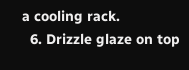a cooling rack.
  6. Drizzle glaze on top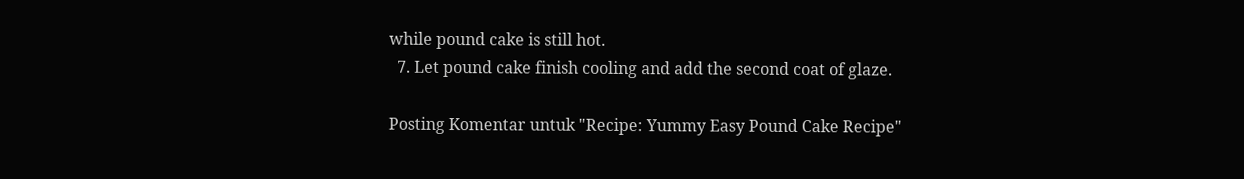while pound cake is still hot.
  7. Let pound cake finish cooling and add the second coat of glaze.

Posting Komentar untuk "Recipe: Yummy Easy Pound Cake Recipe"